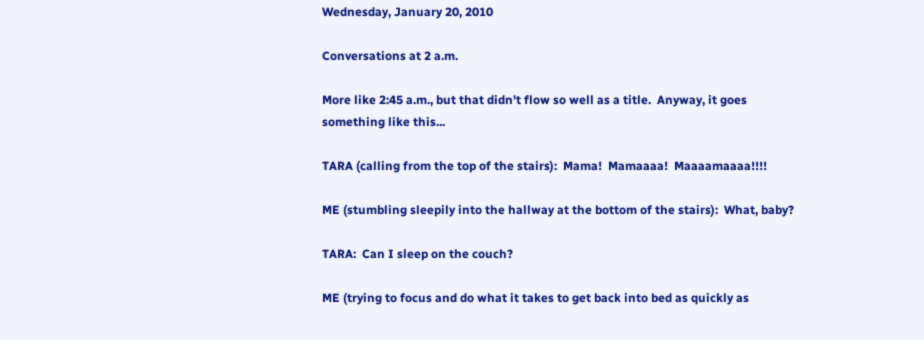Wednesday, January 20, 2010

Conversations at 2 a.m.

More like 2:45 a.m., but that didn't flow so well as a title.  Anyway, it goes something like this...

TARA (calling from the top of the stairs):  Mama!  Mamaaaa!  Maaaamaaaa!!!!

ME (stumbling sleepily into the hallway at the bottom of the stairs):  What, baby?

TARA:  Can I sleep on the couch?

ME (trying to focus and do what it takes to get back into bed as quickly as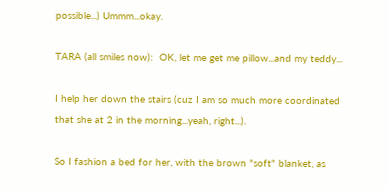possible...) Ummm...okay.

TARA (all smiles now):  OK, let me get me pillow...and my teddy...

I help her down the stairs (cuz I am so much more coordinated that she at 2 in the morning...yeah, right...).

So I fashion a bed for her, with the brown "soft" blanket, as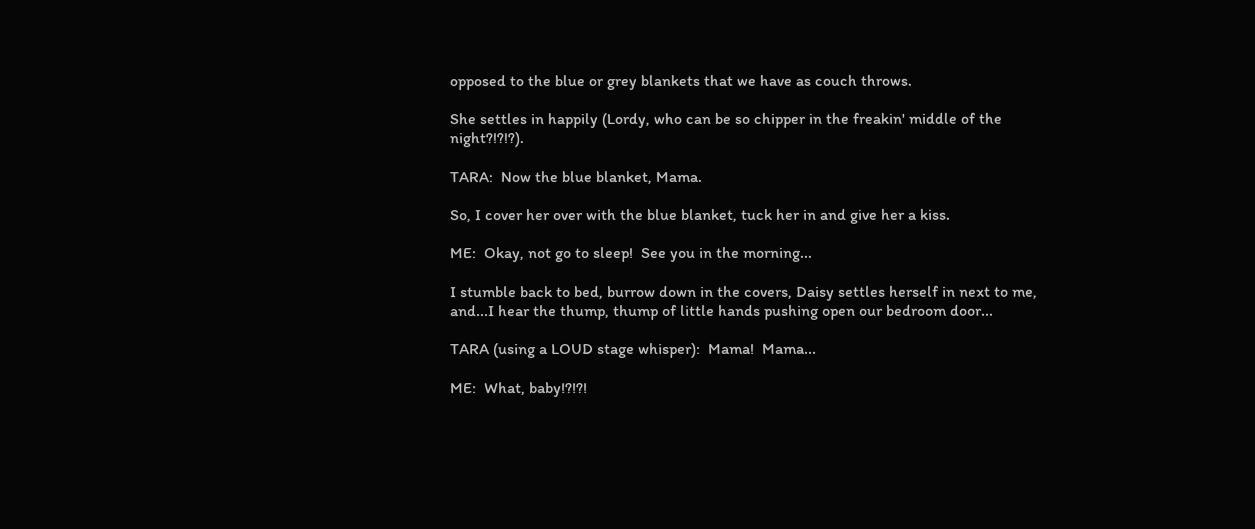opposed to the blue or grey blankets that we have as couch throws.

She settles in happily (Lordy, who can be so chipper in the freakin' middle of the night?!?!?).

TARA:  Now the blue blanket, Mama.

So, I cover her over with the blue blanket, tuck her in and give her a kiss.

ME:  Okay, not go to sleep!  See you in the morning...

I stumble back to bed, burrow down in the covers, Daisy settles herself in next to me, and...I hear the thump, thump of little hands pushing open our bedroom door...

TARA (using a LOUD stage whisper):  Mama!  Mama...

ME:  What, baby!?!?!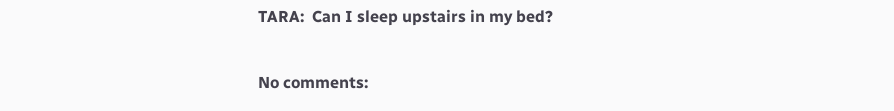TARA:  Can I sleep upstairs in my bed?

No comments: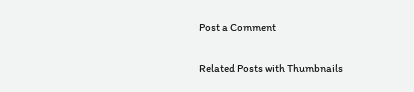Post a Comment

Related Posts with Thumbnails